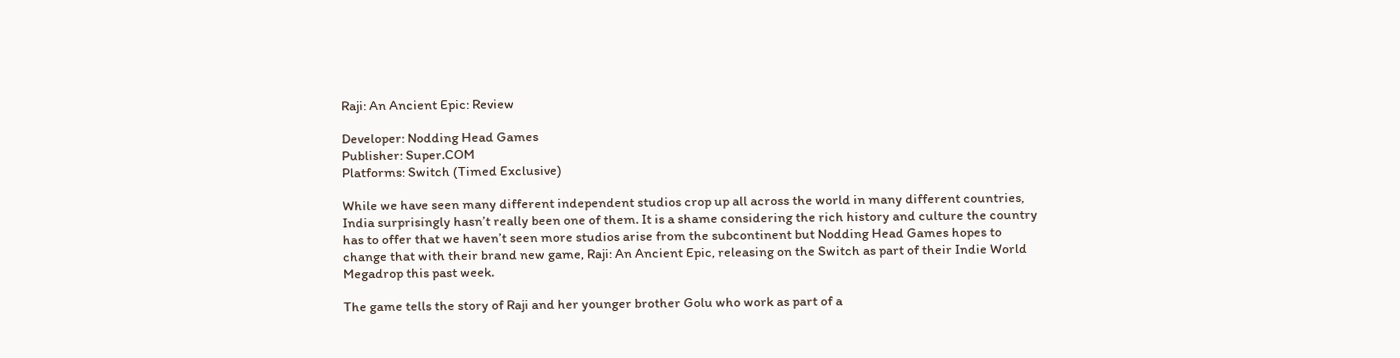Raji: An Ancient Epic: Review

Developer: Nodding Head Games
Publisher: Super.COM
Platforms: Switch (Timed Exclusive)

While we have seen many different independent studios crop up all across the world in many different countries, India surprisingly hasn’t really been one of them. It is a shame considering the rich history and culture the country has to offer that we haven’t seen more studios arise from the subcontinent but Nodding Head Games hopes to change that with their brand new game, Raji: An Ancient Epic, releasing on the Switch as part of their Indie World Megadrop this past week.

The game tells the story of Raji and her younger brother Golu who work as part of a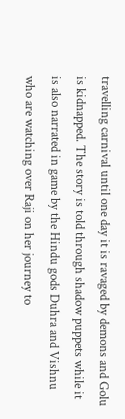travelling carnival until one day it is ravaged by demons and Golu is kidnapped. The story is told through shadow puppets while it is also narrated in game by the Hindu gods Duhra and Vishnu who are watching over Raji on her journey to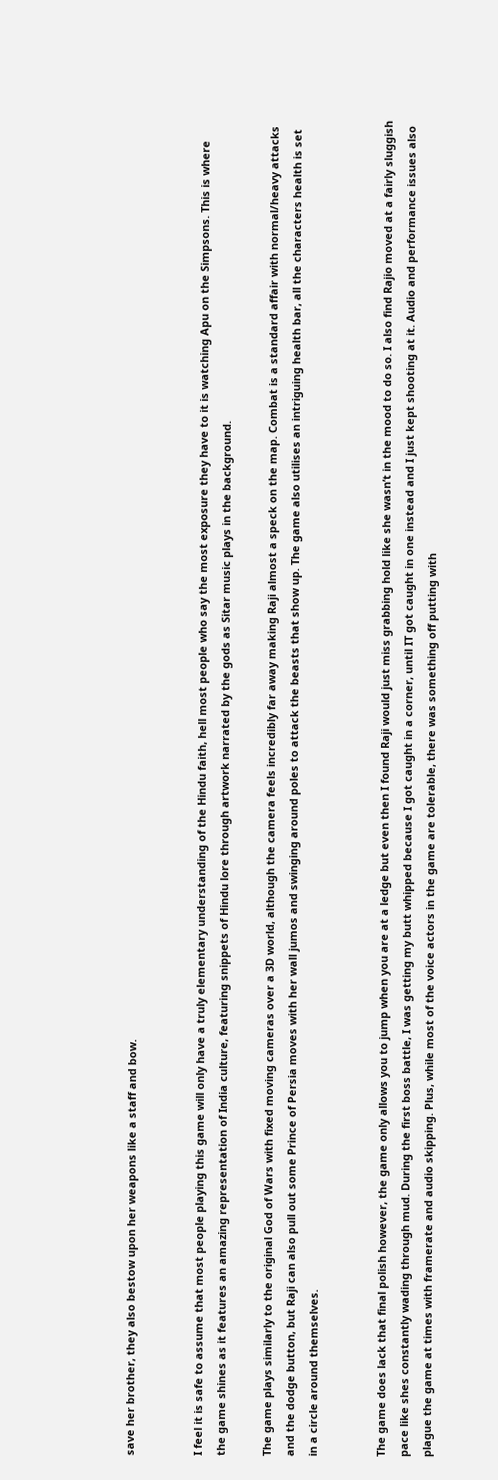save her brother, they also bestow upon her weapons like a staff and bow.


I feel it is safe to assume that most people playing this game will only have a truly elementary understanding of the Hindu faith, hell most people who say the most exposure they have to it is watching Apu on the Simpsons. This is where the game shines as it features an amazing representation of India culture, featuring snippets of Hindu lore through artwork narrated by the gods as Sitar music plays in the background.

The game plays similarly to the original God of Wars with fixed moving cameras over a 3D world, although the camera feels incredibly far away making Raji almost a speck on the map. Combat is a standard affair with normal/heavy attacks and the dodge button, but Raji can also pull out some Prince of Persia moves with her wall jumos and swinging around poles to attack the beasts that show up. The game also utilises an intriguing health bar, all the characters health is set in a circle around themselves.


The game does lack that final polish however, the game only allows you to jump when you are at a ledge but even then I found Raji would just miss grabbing hold like she wasn’t in the mood to do so. I also find Rajio moved at a fairly sluggish pace like shes constantly wading through mud. During the first boss battle, I was getting my butt whipped because I got caught in a corner, until IT got caught in one instead and I just kept shooting at it. Audio and performance issues also plague the game at times with framerate and audio skipping. Plus, while most of the voice actors in the game are tolerable, there was something off putting with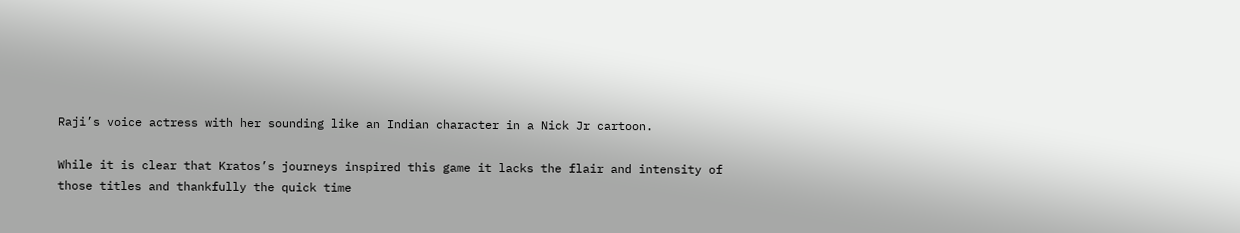Raji’s voice actress with her sounding like an Indian character in a Nick Jr cartoon.

While it is clear that Kratos’s journeys inspired this game it lacks the flair and intensity of those titles and thankfully the quick time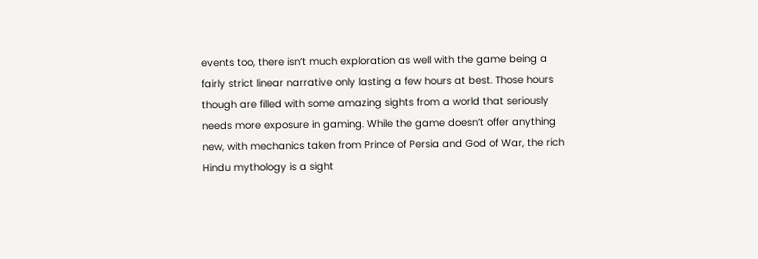events too, there isn’t much exploration as well with the game being a fairly strict linear narrative only lasting a few hours at best. Those hours though are filled with some amazing sights from a world that seriously needs more exposure in gaming. While the game doesn’t offer anything new, with mechanics taken from Prince of Persia and God of War, the rich Hindu mythology is a sight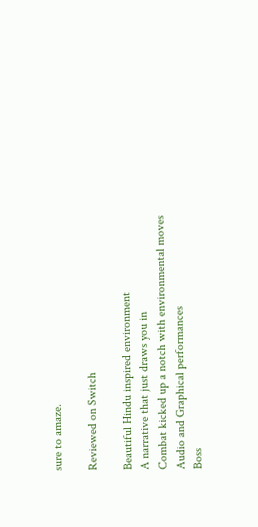sure to amaze.

Reviewed on Switch

Beautiful Hindu inspired environment
A narrative that just draws you in
Combat kicked up a notch with environmental moves
Audio and Graphical performances
Boss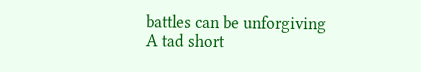battles can be unforgiving
A tad short